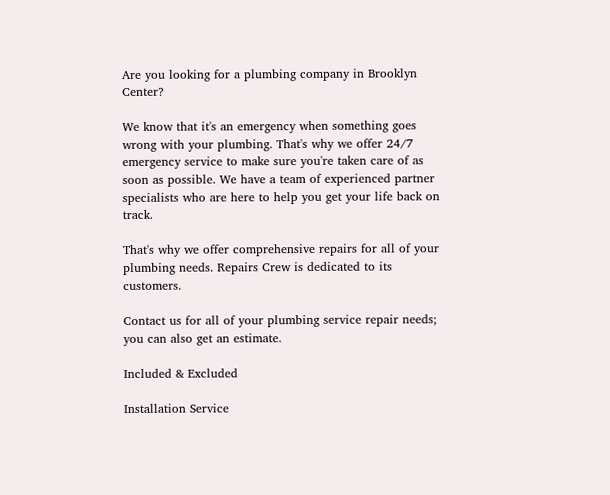Are you looking for a plumbing company in Brooklyn Center?

We know that it's an emergency when something goes wrong with your plumbing. That's why we offer 24/7 emergency service to make sure you're taken care of as soon as possible. We have a team of experienced partner specialists who are here to help you get your life back on track.

That's why we offer comprehensive repairs for all of your plumbing needs. Repairs Crew is dedicated to its customers.

Contact us for all of your plumbing service repair needs; you can also get an estimate.

Included & Excluded

Installation Service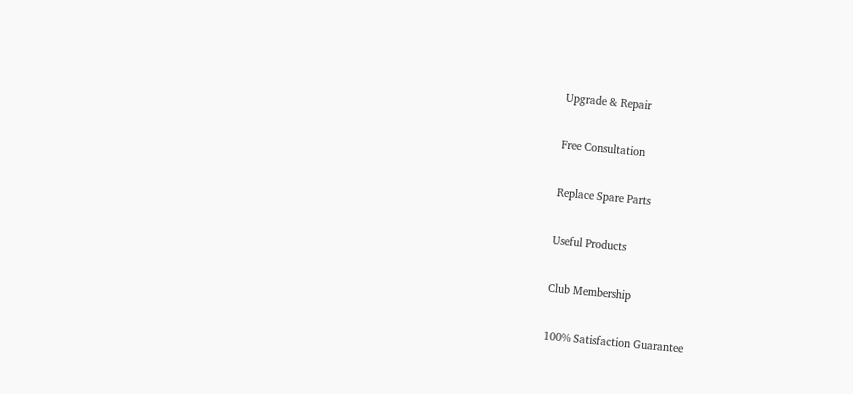Upgrade & Repair

Free Consultation

Replace Spare Parts

Useful Products

Club Membership

100% Satisfaction Guarantee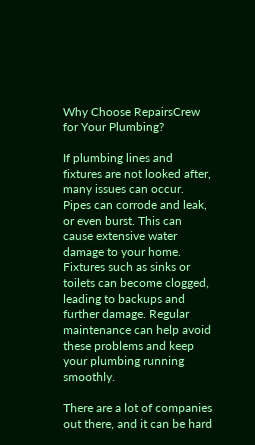Why Choose RepairsCrew for Your Plumbing?

If plumbing lines and fixtures are not looked after, many issues can occur. Pipes can corrode and leak, or even burst. This can cause extensive water damage to your home. Fixtures such as sinks or toilets can become clogged, leading to backups and further damage. Regular maintenance can help avoid these problems and keep your plumbing running smoothly.

There are a lot of companies out there, and it can be hard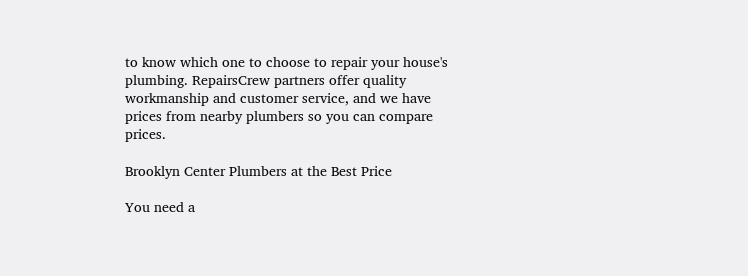to know which one to choose to repair your house's plumbing. RepairsCrew partners offer quality workmanship and customer service, and we have prices from nearby plumbers so you can compare prices.

Brooklyn Center Plumbers at the Best Price

You need a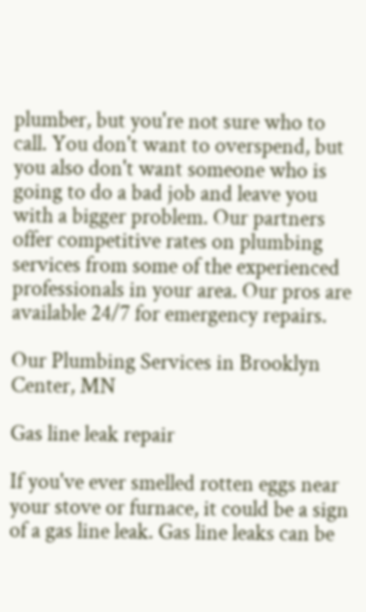plumber, but you're not sure who to call. You don't want to overspend, but you also don't want someone who is going to do a bad job and leave you with a bigger problem. Our partners offer competitive rates on plumbing services from some of the experienced professionals in your area. Our pros are available 24/7 for emergency repairs.

Our Plumbing Services in Brooklyn Center, MN

Gas line leak repair

If you've ever smelled rotten eggs near your stove or furnace, it could be a sign of a gas line leak. Gas line leaks can be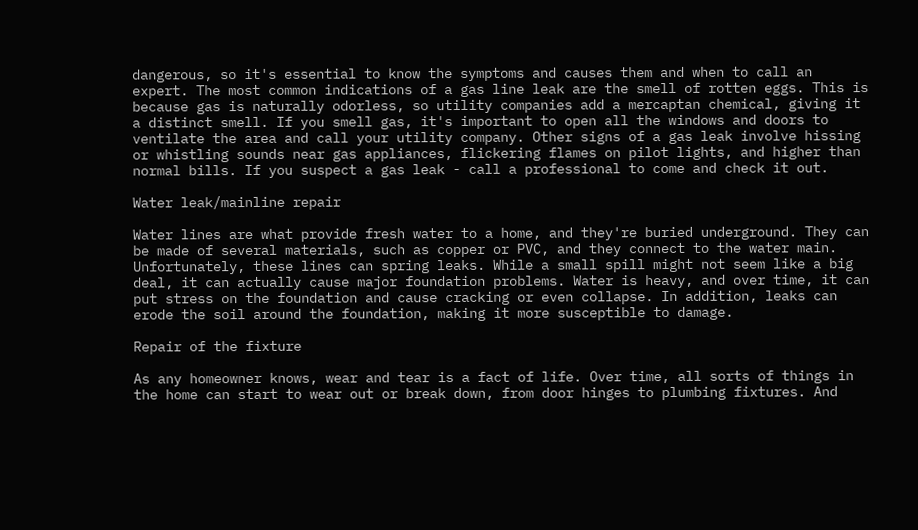dangerous, so it's essential to know the symptoms and causes them and when to call an expert. The most common indications of a gas line leak are the smell of rotten eggs. This is because gas is naturally odorless, so utility companies add a mercaptan chemical, giving it a distinct smell. If you smell gas, it's important to open all the windows and doors to ventilate the area and call your utility company. Other signs of a gas leak involve hissing or whistling sounds near gas appliances, flickering flames on pilot lights, and higher than normal bills. If you suspect a gas leak - call a professional to come and check it out.

Water leak/mainline repair

Water lines are what provide fresh water to a home, and they're buried underground. They can be made of several materials, such as copper or PVC, and they connect to the water main. Unfortunately, these lines can spring leaks. While a small spill might not seem like a big deal, it can actually cause major foundation problems. Water is heavy, and over time, it can put stress on the foundation and cause cracking or even collapse. In addition, leaks can erode the soil around the foundation, making it more susceptible to damage.

Repair of the fixture

As any homeowner knows, wear and tear is a fact of life. Over time, all sorts of things in the home can start to wear out or break down, from door hinges to plumbing fixtures. And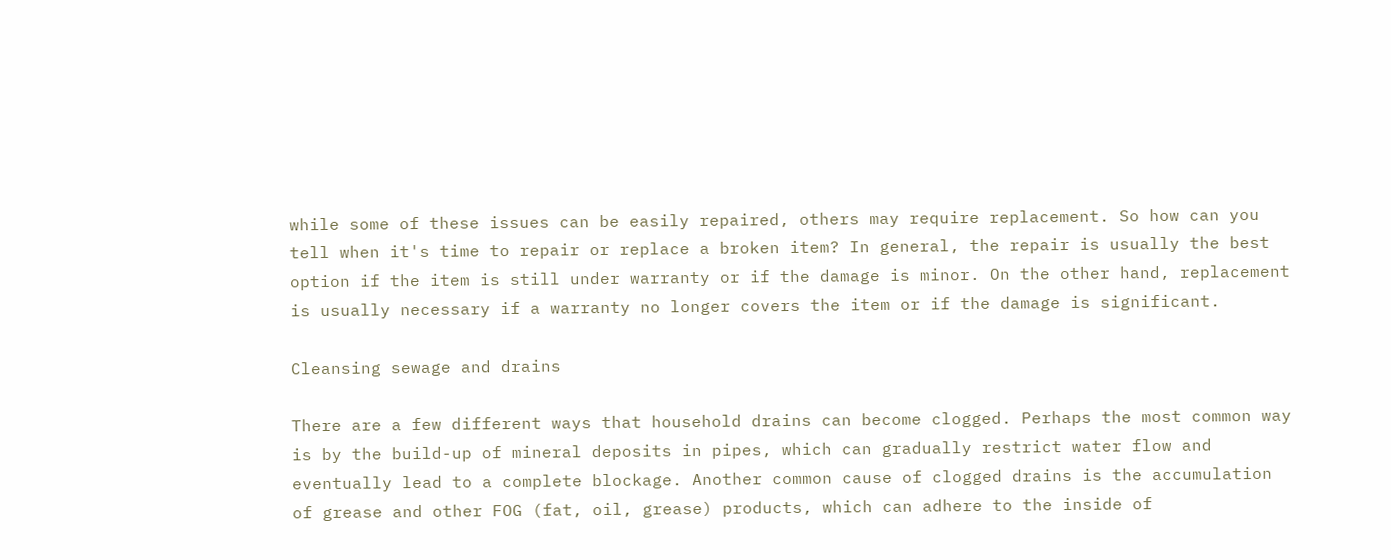while some of these issues can be easily repaired, others may require replacement. So how can you tell when it's time to repair or replace a broken item? In general, the repair is usually the best option if the item is still under warranty or if the damage is minor. On the other hand, replacement is usually necessary if a warranty no longer covers the item or if the damage is significant.

Cleansing sewage and drains

There are a few different ways that household drains can become clogged. Perhaps the most common way is by the build-up of mineral deposits in pipes, which can gradually restrict water flow and eventually lead to a complete blockage. Another common cause of clogged drains is the accumulation of grease and other FOG (fat, oil, grease) products, which can adhere to the inside of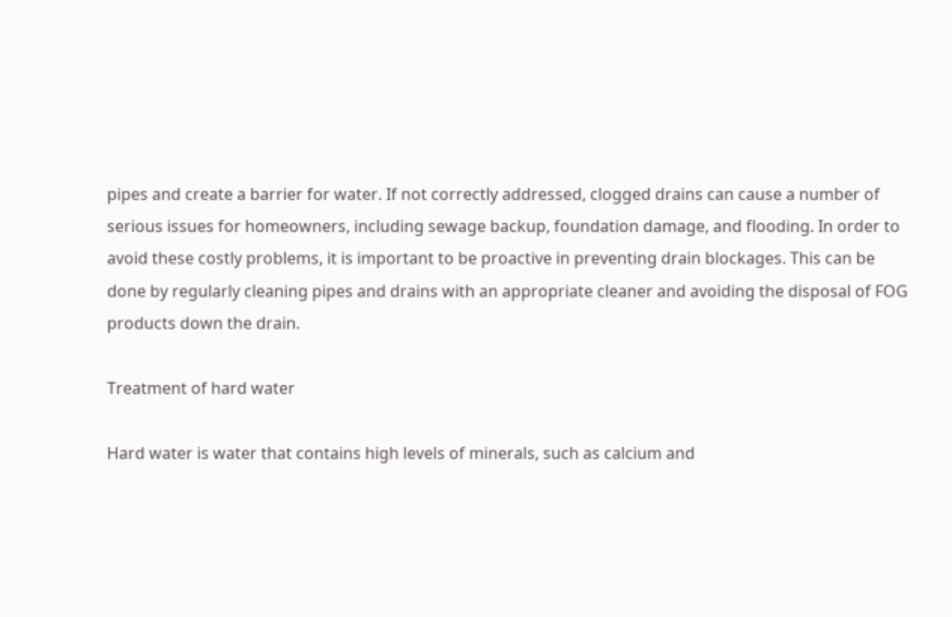pipes and create a barrier for water. If not correctly addressed, clogged drains can cause a number of serious issues for homeowners, including sewage backup, foundation damage, and flooding. In order to avoid these costly problems, it is important to be proactive in preventing drain blockages. This can be done by regularly cleaning pipes and drains with an appropriate cleaner and avoiding the disposal of FOG products down the drain.

Treatment of hard water

Hard water is water that contains high levels of minerals, such as calcium and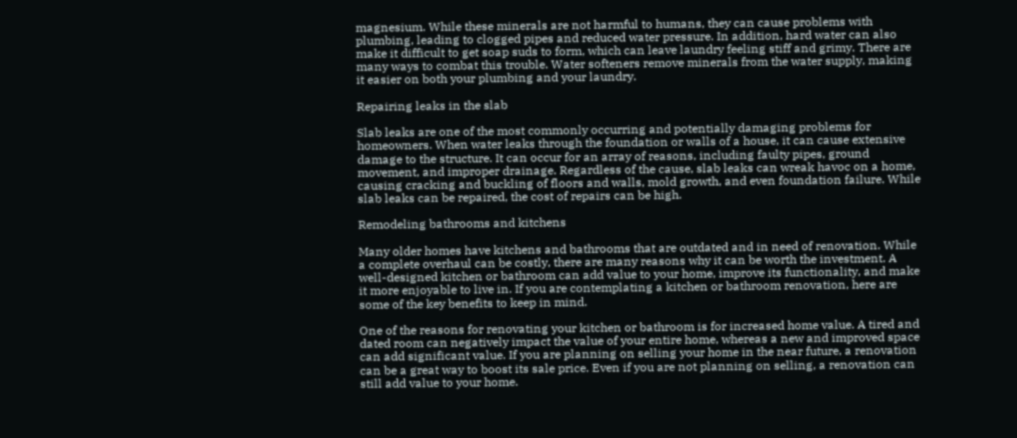magnesium. While these minerals are not harmful to humans, they can cause problems with plumbing, leading to clogged pipes and reduced water pressure. In addition, hard water can also make it difficult to get soap suds to form, which can leave laundry feeling stiff and grimy. There are many ways to combat this trouble. Water softeners remove minerals from the water supply, making it easier on both your plumbing and your laundry.

Repairing leaks in the slab

Slab leaks are one of the most commonly occurring and potentially damaging problems for homeowners. When water leaks through the foundation or walls of a house, it can cause extensive damage to the structure. It can occur for an array of reasons, including faulty pipes, ground movement, and improper drainage. Regardless of the cause, slab leaks can wreak havoc on a home, causing cracking and buckling of floors and walls, mold growth, and even foundation failure. While slab leaks can be repaired, the cost of repairs can be high.

Remodeling bathrooms and kitchens

Many older homes have kitchens and bathrooms that are outdated and in need of renovation. While a complete overhaul can be costly, there are many reasons why it can be worth the investment. A well-designed kitchen or bathroom can add value to your home, improve its functionality, and make it more enjoyable to live in. If you are contemplating a kitchen or bathroom renovation, here are some of the key benefits to keep in mind.

One of the reasons for renovating your kitchen or bathroom is for increased home value. A tired and dated room can negatively impact the value of your entire home, whereas a new and improved space can add significant value. If you are planning on selling your home in the near future, a renovation can be a great way to boost its sale price. Even if you are not planning on selling, a renovation can still add value to your home.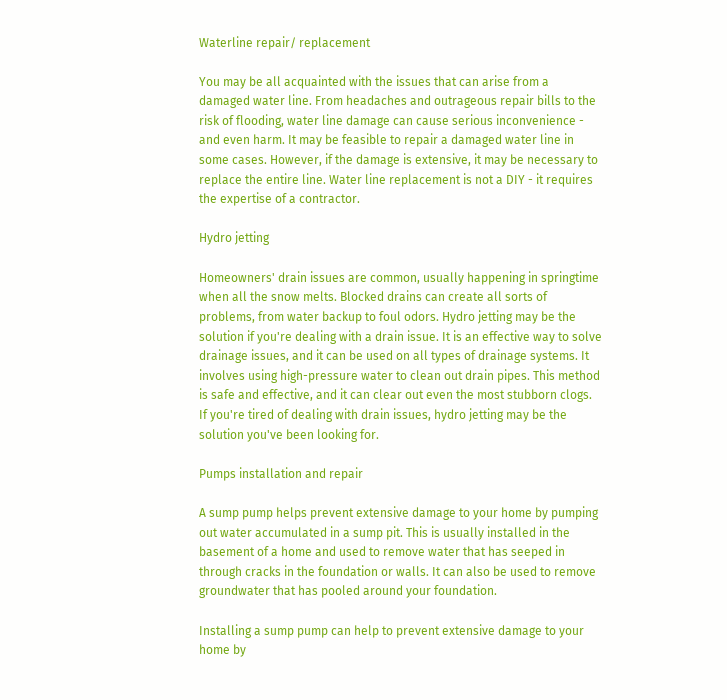Waterline repair/ replacement

You may be all acquainted with the issues that can arise from a damaged water line. From headaches and outrageous repair bills to the risk of flooding, water line damage can cause serious inconvenience - and even harm. It may be feasible to repair a damaged water line in some cases. However, if the damage is extensive, it may be necessary to replace the entire line. Water line replacement is not a DIY - it requires the expertise of a contractor.

Hydro jetting

Homeowners' drain issues are common, usually happening in springtime when all the snow melts. Blocked drains can create all sorts of problems, from water backup to foul odors. Hydro jetting may be the solution if you're dealing with a drain issue. It is an effective way to solve drainage issues, and it can be used on all types of drainage systems. It involves using high-pressure water to clean out drain pipes. This method is safe and effective, and it can clear out even the most stubborn clogs. If you're tired of dealing with drain issues, hydro jetting may be the solution you've been looking for.

Pumps installation and repair

A sump pump helps prevent extensive damage to your home by pumping out water accumulated in a sump pit. This is usually installed in the basement of a home and used to remove water that has seeped in through cracks in the foundation or walls. It can also be used to remove groundwater that has pooled around your foundation.

Installing a sump pump can help to prevent extensive damage to your home by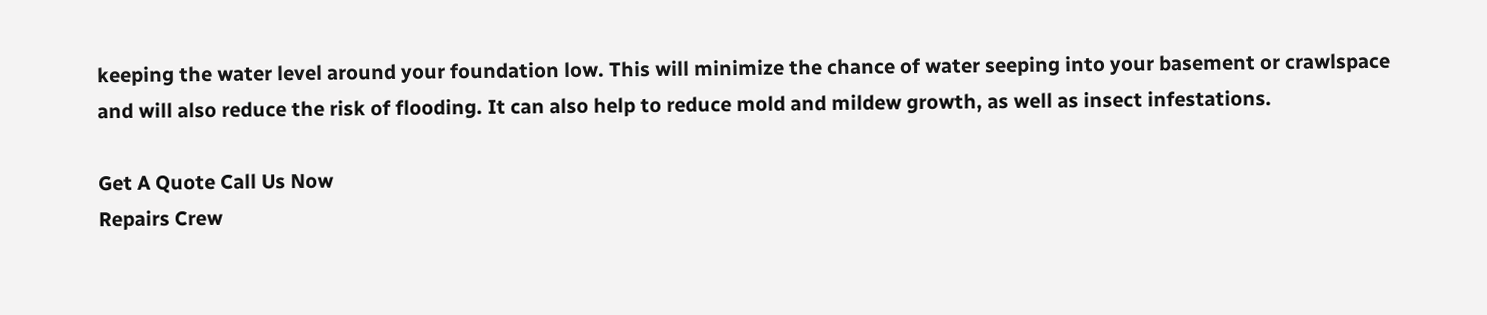keeping the water level around your foundation low. This will minimize the chance of water seeping into your basement or crawlspace and will also reduce the risk of flooding. It can also help to reduce mold and mildew growth, as well as insect infestations.

Get A Quote Call Us Now
Repairs Crew